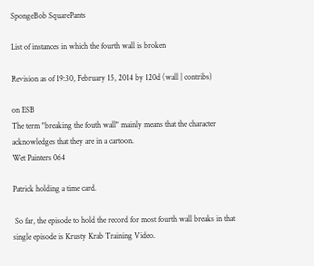SpongeBob SquarePants

List of instances in which the fourth wall is broken

Revision as of 19:30, February 15, 2014 by 120d (wall | contribs)

on ESB
The term "breaking the fouth wall" mainly means that the character acknowledges that they are in a cartoon.
Wet Painters 064

Patrick holding a time card.

 So far, the episode to hold the record for most fourth wall breaks in that single episode is Krusty Krab Training Video.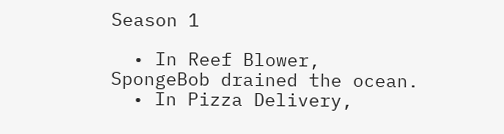Season 1

  • In Reef Blower, SpongeBob drained the ocean.
  • In Pizza Delivery,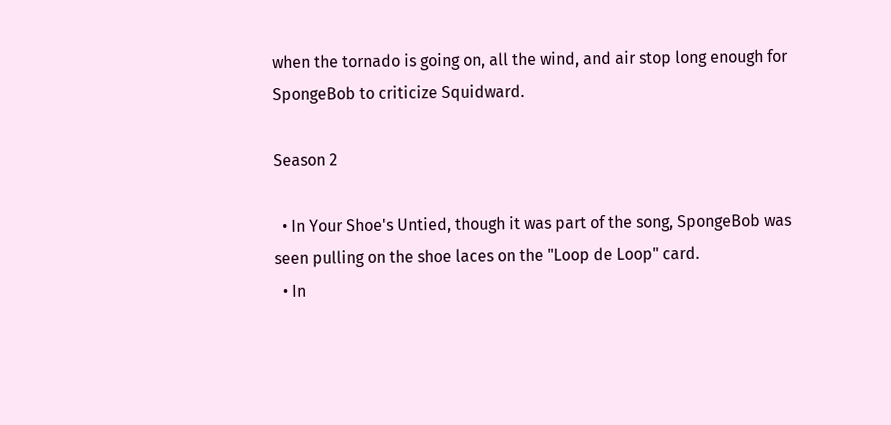when the tornado is going on, all the wind, and air stop long enough for SpongeBob to criticize Squidward.

Season 2

  • In Your Shoe's Untied, though it was part of the song, SpongeBob was seen pulling on the shoe laces on the "Loop de Loop" card.
  • In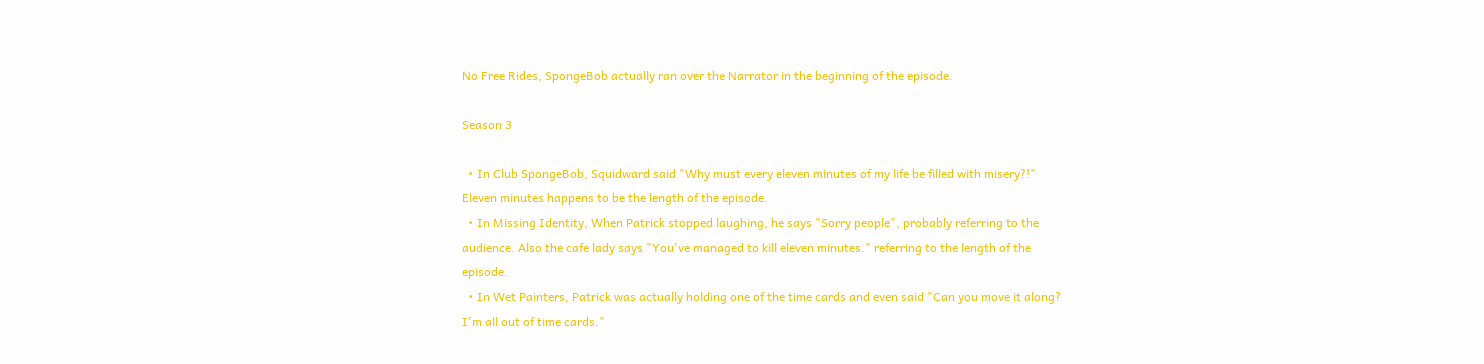No Free Rides, SpongeBob actually ran over the Narrator in the beginning of the episode.

Season 3

  • In Club SpongeBob, Squidward said "Why must every eleven minutes of my life be filled with misery?!" Eleven minutes happens to be the length of the episode.
  • In Missing Identity, When Patrick stopped laughing, he says "Sorry people", probably referring to the audience. Also the cafe lady says "You've managed to kill eleven minutes." referring to the length of the episode.
  • In Wet Painters, Patrick was actually holding one of the time cards and even said "Can you move it along? I'm all out of time cards."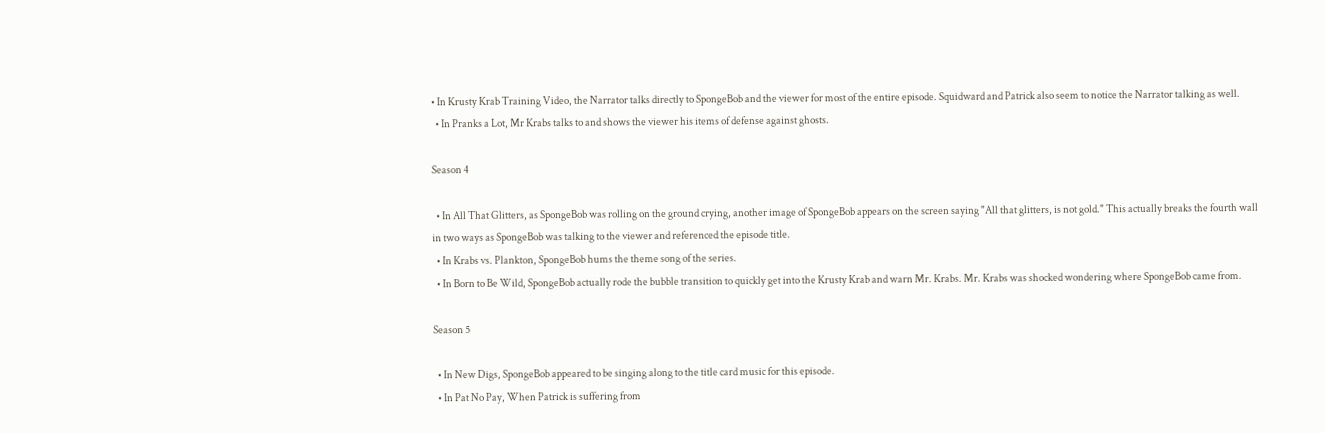• In Krusty Krab Training Video, the Narrator talks directly to SpongeBob and the viewer for most of the entire episode. Squidward and Patrick also seem to notice the Narrator talking as well.
  • In Pranks a Lot, Mr Krabs talks to and shows the viewer his items of defense against ghosts.

Season 4

  • In All That Glitters, as SpongeBob was rolling on the ground crying, another image of SpongeBob appears on the screen saying "All that glitters, is not gold." This actually breaks the fourth wall in two ways as SpongeBob was talking to the viewer and referenced the episode title.
  • In Krabs vs. Plankton, SpongeBob hums the theme song of the series.
  • In Born to Be Wild, SpongeBob actually rode the bubble transition to quickly get into the Krusty Krab and warn Mr. Krabs. Mr. Krabs was shocked wondering where SpongeBob came from.

Season 5

  • In New Digs, SpongeBob appeared to be singing along to the title card music for this episode.
  • In Pat No Pay, When Patrick is suffering from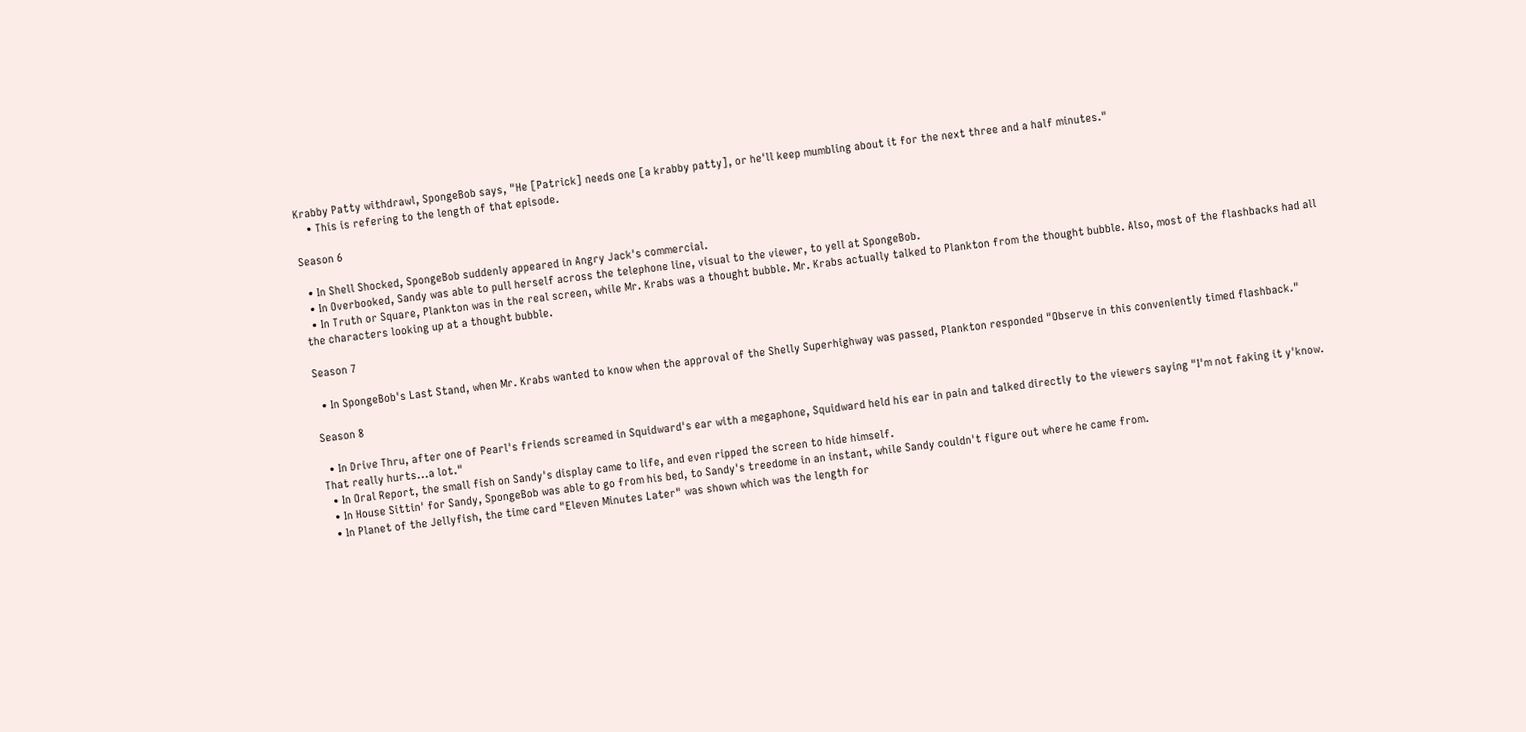Krabby Patty withdrawl, SpongeBob says, "He [Patrick] needs one [a krabby patty], or he'll keep mumbling about it for the next three and a half minutes."
    • This is refering to the length of that episode.

Season 6

  • In Shell Shocked, SpongeBob suddenly appeared in Angry Jack's commercial.
  • In Overbooked, Sandy was able to pull herself across the telephone line, visual to the viewer, to yell at SpongeBob.
  • In Truth or Square, Plankton was in the real screen, while Mr. Krabs was a thought bubble. Mr. Krabs actually talked to Plankton from the thought bubble. Also, most of the flashbacks had all the characters looking up at a thought bubble.

Season 7

  • In SpongeBob's Last Stand, when Mr. Krabs wanted to know when the approval of the Shelly Superhighway was passed, Plankton responded "Observe in this conveniently timed flashback."

Season 8

  • In Drive Thru, after one of Pearl's friends screamed in Squidward's ear with a megaphone, Squidward held his ear in pain and talked directly to the viewers saying "I'm not faking it y'know. That really hurts...a lot."
  • In Oral Report, the small fish on Sandy's display came to life, and even ripped the screen to hide himself.
  • In House Sittin' for Sandy, SpongeBob was able to go from his bed, to Sandy's treedome in an instant, while Sandy couldn't figure out where he came from.
  • In Planet of the Jellyfish, the time card "Eleven Minutes Later" was shown which was the length for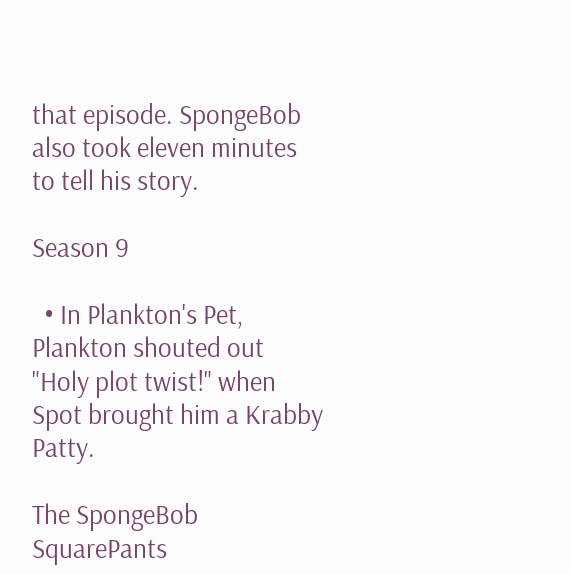that episode. SpongeBob also took eleven minutes to tell his story.

Season 9

  • In Plankton's Pet, Plankton shouted out "Holy plot twist!" when Spot brought him a Krabby Patty.

The SpongeBob SquarePants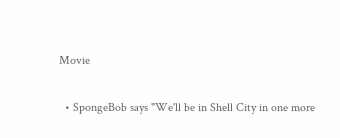Movie

  • SpongeBob says "We'll be in Shell City in one more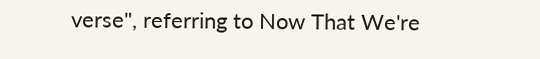verse", referring to Now That We're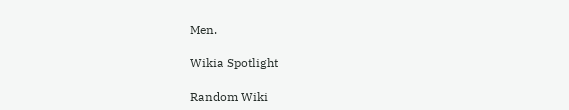Men.

Wikia Spotlight

Random Wiki